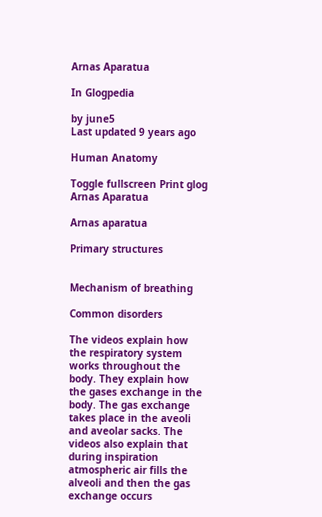Arnas Aparatua

In Glogpedia

by june5
Last updated 9 years ago

Human Anatomy

Toggle fullscreen Print glog
Arnas Aparatua

Arnas aparatua

Primary structures


Mechanism of breathing

Common disorders

The videos explain how the respiratory system works throughout the body. They explain how the gases exchange in the body. The gas exchange takes place in the aveoli and aveolar sacks. The videos also explain that during inspiration atmospheric air fills the alveoli and then the gas exchange occurs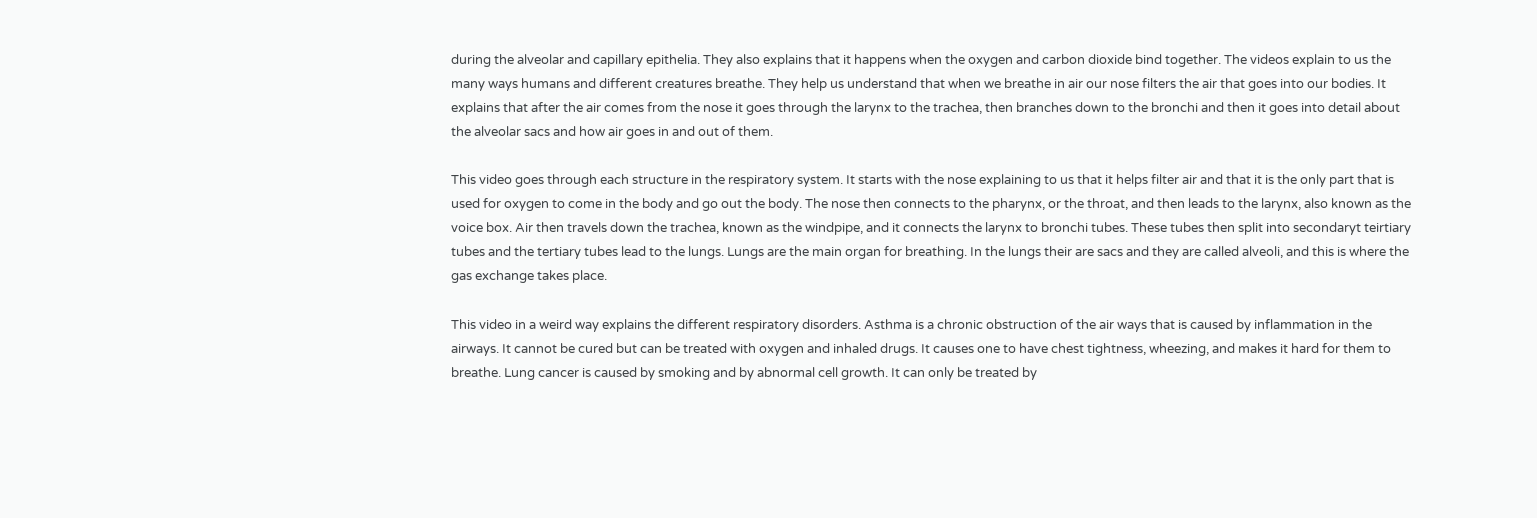during the alveolar and capillary epithelia. They also explains that it happens when the oxygen and carbon dioxide bind together. The videos explain to us the many ways humans and different creatures breathe. They help us understand that when we breathe in air our nose filters the air that goes into our bodies. It explains that after the air comes from the nose it goes through the larynx to the trachea, then branches down to the bronchi and then it goes into detail about the alveolar sacs and how air goes in and out of them.

This video goes through each structure in the respiratory system. It starts with the nose explaining to us that it helps filter air and that it is the only part that is used for oxygen to come in the body and go out the body. The nose then connects to the pharynx, or the throat, and then leads to the larynx, also known as the voice box. Air then travels down the trachea, known as the windpipe, and it connects the larynx to bronchi tubes. These tubes then split into secondaryt teirtiary tubes and the tertiary tubes lead to the lungs. Lungs are the main organ for breathing. In the lungs their are sacs and they are called alveoli, and this is where the gas exchange takes place.

This video in a weird way explains the different respiratory disorders. Asthma is a chronic obstruction of the air ways that is caused by inflammation in the airways. It cannot be cured but can be treated with oxygen and inhaled drugs. It causes one to have chest tightness, wheezing, and makes it hard for them to breathe. Lung cancer is caused by smoking and by abnormal cell growth. It can only be treated by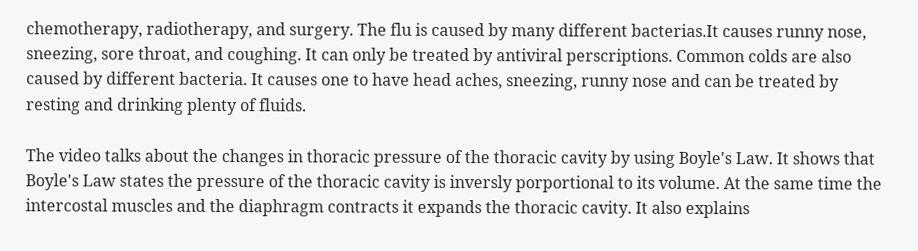chemotherapy, radiotherapy, and surgery. The flu is caused by many different bacterias.It causes runny nose, sneezing, sore throat, and coughing. It can only be treated by antiviral perscriptions. Common colds are also caused by different bacteria. It causes one to have head aches, sneezing, runny nose and can be treated by resting and drinking plenty of fluids.

The video talks about the changes in thoracic pressure of the thoracic cavity by using Boyle's Law. It shows that Boyle's Law states the pressure of the thoracic cavity is inversly porportional to its volume. At the same time the intercostal muscles and the diaphragm contracts it expands the thoracic cavity. It also explains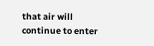that air will continue to enter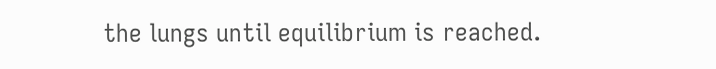the lungs until equilibrium is reached.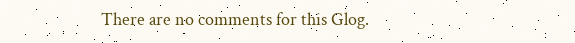There are no comments for this Glog.